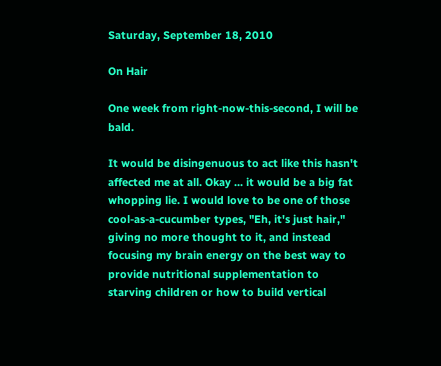Saturday, September 18, 2010

On Hair

One week from right-now-this-second, I will be bald.

It would be disingenuous to act like this hasn't affected me at all. Okay ... it would be a big fat whopping lie. I would love to be one of those cool-as-a-cucumber types, "Eh, it's just hair," giving no more thought to it, and instead focusing my brain energy on the best way to provide nutritional supplementation to starving children or how to build vertical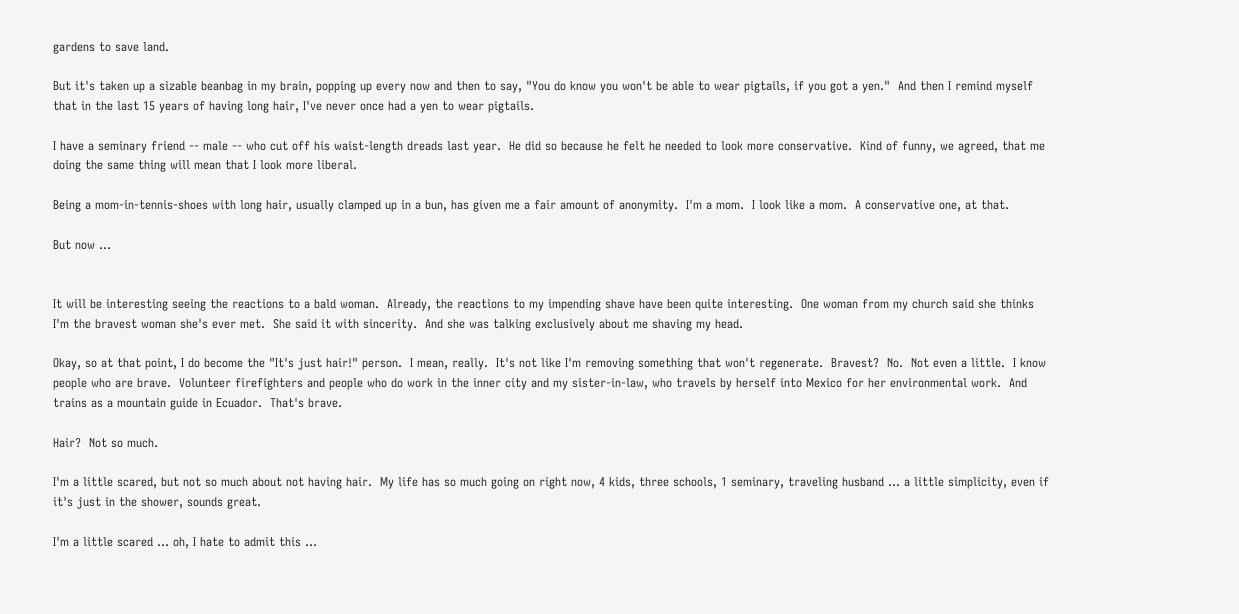gardens to save land.

But it's taken up a sizable beanbag in my brain, popping up every now and then to say, "You do know you won't be able to wear pigtails, if you got a yen."  And then I remind myself that in the last 15 years of having long hair, I've never once had a yen to wear pigtails.

I have a seminary friend -- male -- who cut off his waist-length dreads last year.  He did so because he felt he needed to look more conservative.  Kind of funny, we agreed, that me doing the same thing will mean that I look more liberal.

Being a mom-in-tennis-shoes with long hair, usually clamped up in a bun, has given me a fair amount of anonymity.  I'm a mom.  I look like a mom.  A conservative one, at that.

But now ...


It will be interesting seeing the reactions to a bald woman.  Already, the reactions to my impending shave have been quite interesting.  One woman from my church said she thinks I'm the bravest woman she's ever met.  She said it with sincerity.  And she was talking exclusively about me shaving my head.

Okay, so at that point, I do become the "It's just hair!" person.  I mean, really.  It's not like I'm removing something that won't regenerate.  Bravest?  No.  Not even a little.  I know people who are brave.  Volunteer firefighters and people who do work in the inner city and my sister-in-law, who travels by herself into Mexico for her environmental work.  And trains as a mountain guide in Ecuador.  That's brave.

Hair?  Not so much.

I'm a little scared, but not so much about not having hair.  My life has so much going on right now, 4 kids, three schools, 1 seminary, traveling husband ... a little simplicity, even if it's just in the shower, sounds great.

I'm a little scared ... oh, I hate to admit this ...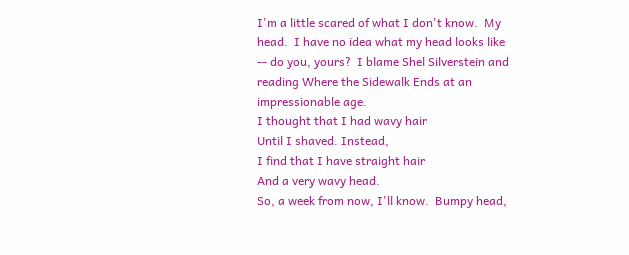I'm a little scared of what I don't know.  My head.  I have no idea what my head looks like -- do you, yours?  I blame Shel Silverstein and reading Where the Sidewalk Ends at an impressionable age.
I thought that I had wavy hair
Until I shaved. Instead,
I find that I have straight hair
And a very wavy head.
So, a week from now, I'll know.  Bumpy head,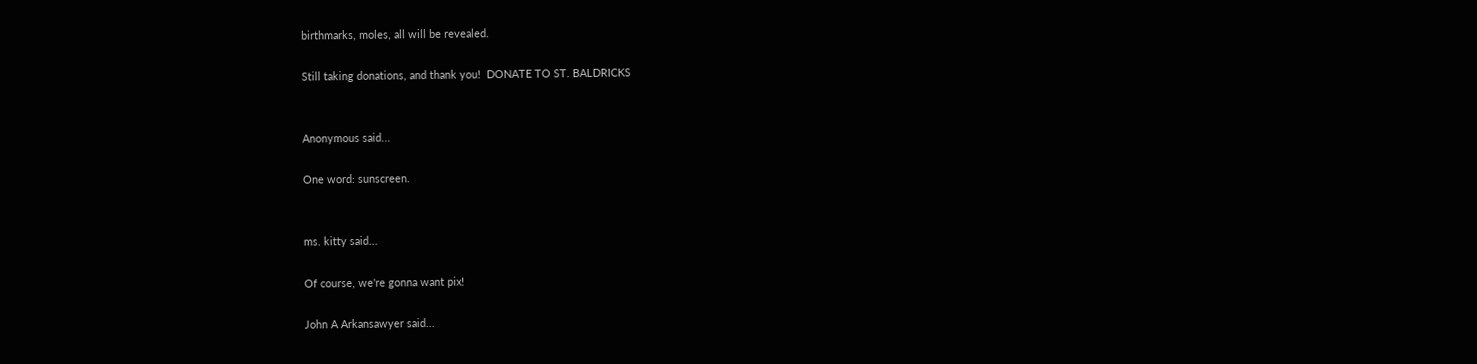birthmarks, moles, all will be revealed.

Still taking donations, and thank you!  DONATE TO ST. BALDRICKS


Anonymous said...

One word: sunscreen.


ms. kitty said...

Of course, we're gonna want pix!

John A Arkansawyer said...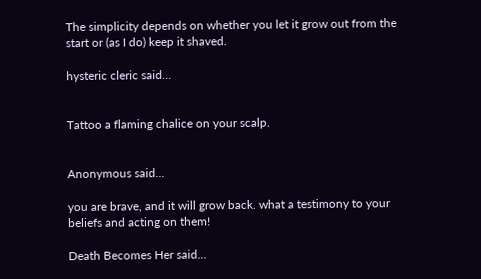The simplicity depends on whether you let it grow out from the start or (as I do) keep it shaved.

hysteric cleric said...


Tattoo a flaming chalice on your scalp.


Anonymous said...

you are brave, and it will grow back. what a testimony to your beliefs and acting on them!

Death Becomes Her said...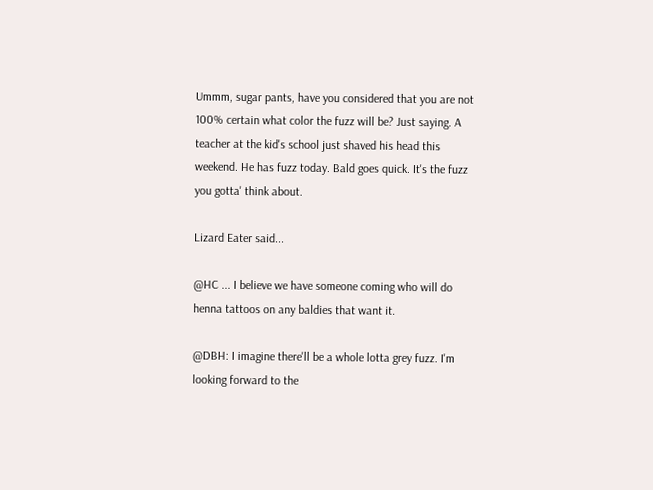Ummm, sugar pants, have you considered that you are not 100% certain what color the fuzz will be? Just saying. A teacher at the kid's school just shaved his head this weekend. He has fuzz today. Bald goes quick. It's the fuzz you gotta' think about.

Lizard Eater said...

@HC ... I believe we have someone coming who will do henna tattoos on any baldies that want it.

@DBH: I imagine there'll be a whole lotta grey fuzz. I'm looking forward to the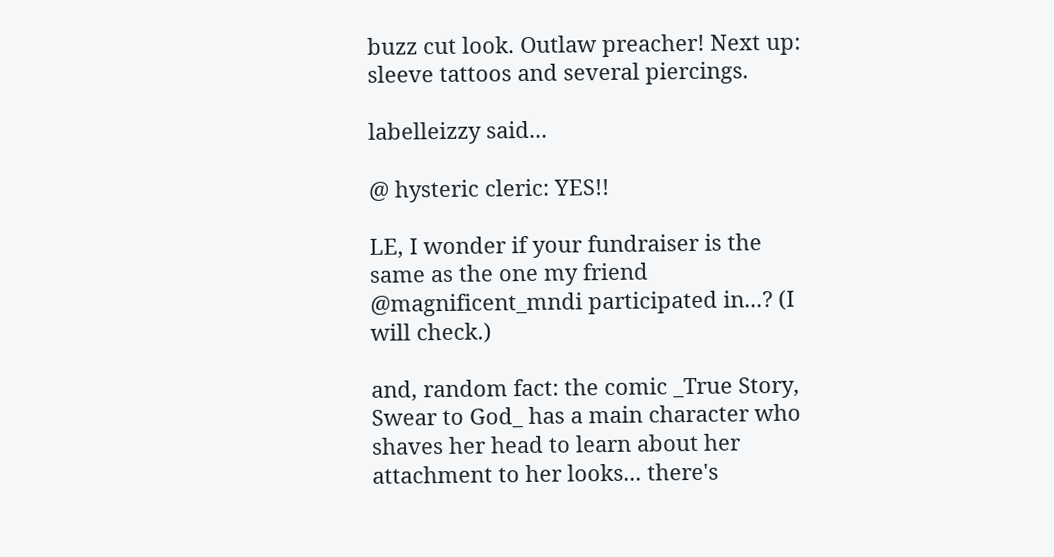buzz cut look. Outlaw preacher! Next up: sleeve tattoos and several piercings.

labelleizzy said...

@ hysteric cleric: YES!!

LE, I wonder if your fundraiser is the same as the one my friend @magnificent_mndi participated in...? (I will check.)

and, random fact: the comic _True Story, Swear to God_ has a main character who shaves her head to learn about her attachment to her looks... there's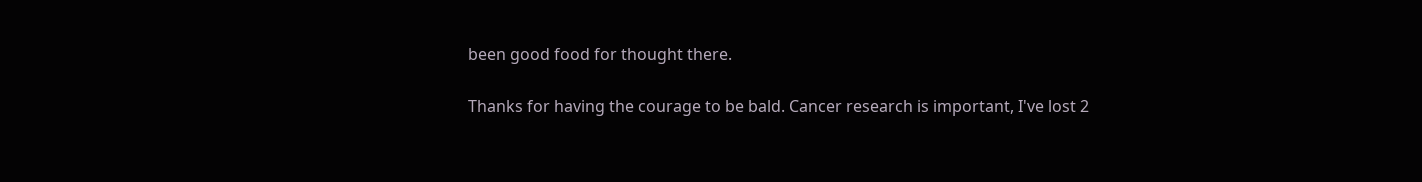been good food for thought there.

Thanks for having the courage to be bald. Cancer research is important, I've lost 2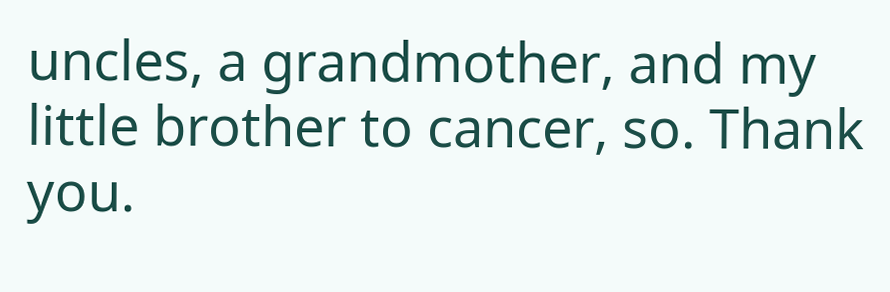uncles, a grandmother, and my little brother to cancer, so. Thank you.